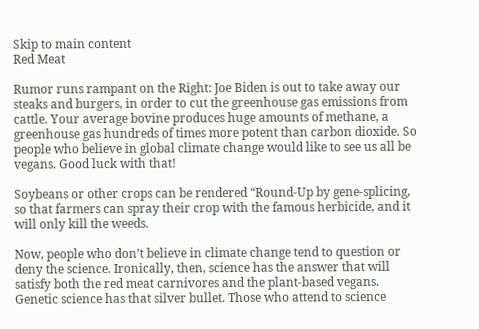Skip to main content
Red Meat

Rumor runs rampant on the Right: Joe Biden is out to take away our steaks and burgers, in order to cut the greenhouse gas emissions from cattle. Your average bovine produces huge amounts of methane, a greenhouse gas hundreds of times more potent than carbon dioxide. So people who believe in global climate change would like to see us all be vegans. Good luck with that!

Soybeans or other crops can be rendered “Round-Up by gene-splicing, so that farmers can spray their crop with the famous herbicide, and it will only kill the weeds.

Now, people who don’t believe in climate change tend to question or deny the science. Ironically, then, science has the answer that will satisfy both the red meat carnivores and the plant-based vegans. Genetic science has that silver bullet. Those who attend to science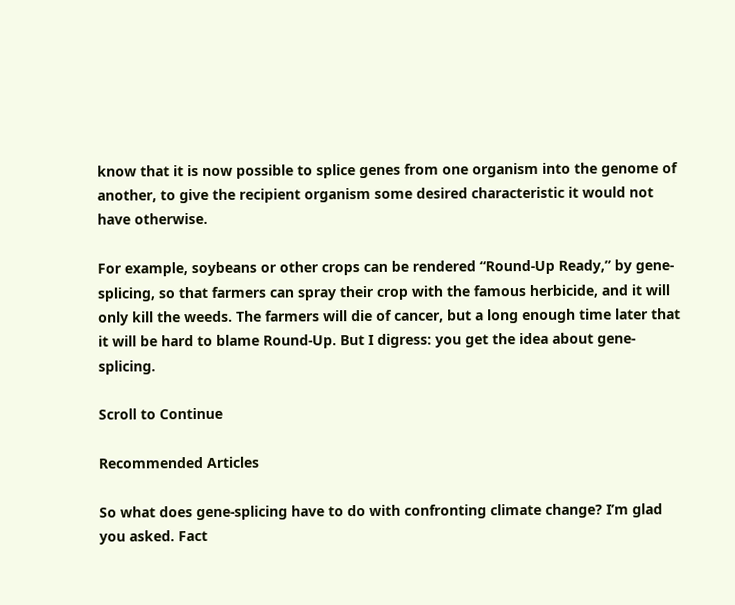know that it is now possible to splice genes from one organism into the genome of another, to give the recipient organism some desired characteristic it would not have otherwise.

For example, soybeans or other crops can be rendered “Round-Up Ready,” by gene-splicing, so that farmers can spray their crop with the famous herbicide, and it will only kill the weeds. The farmers will die of cancer, but a long enough time later that it will be hard to blame Round-Up. But I digress: you get the idea about gene-splicing.

Scroll to Continue

Recommended Articles

So what does gene-splicing have to do with confronting climate change? I’m glad you asked. Fact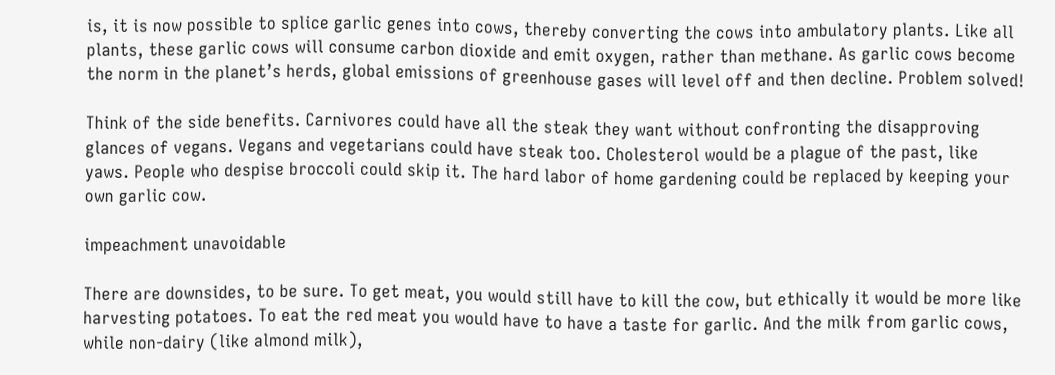is, it is now possible to splice garlic genes into cows, thereby converting the cows into ambulatory plants. Like all plants, these garlic cows will consume carbon dioxide and emit oxygen, rather than methane. As garlic cows become the norm in the planet’s herds, global emissions of greenhouse gases will level off and then decline. Problem solved!

Think of the side benefits. Carnivores could have all the steak they want without confronting the disapproving glances of vegans. Vegans and vegetarians could have steak too. Cholesterol would be a plague of the past, like yaws. People who despise broccoli could skip it. The hard labor of home gardening could be replaced by keeping your own garlic cow.

impeachment unavoidable

There are downsides, to be sure. To get meat, you would still have to kill the cow, but ethically it would be more like harvesting potatoes. To eat the red meat you would have to have a taste for garlic. And the milk from garlic cows, while non-dairy (like almond milk),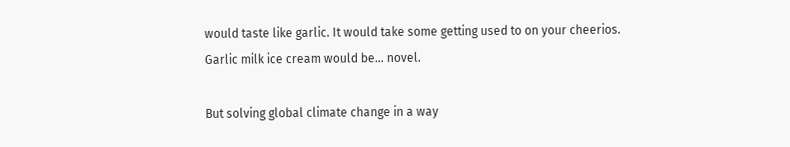would taste like garlic. It would take some getting used to on your cheerios. Garlic milk ice cream would be… novel.

But solving global climate change in a way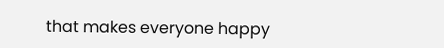that makes everyone happy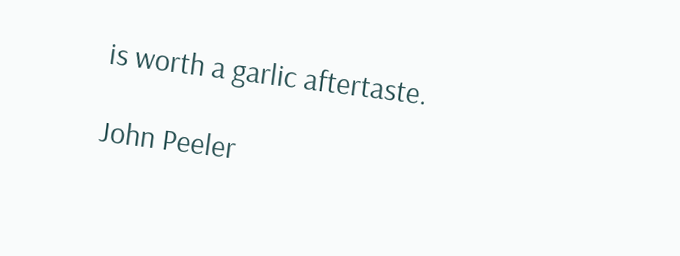is worth a garlic aftertaste.

John Peeler